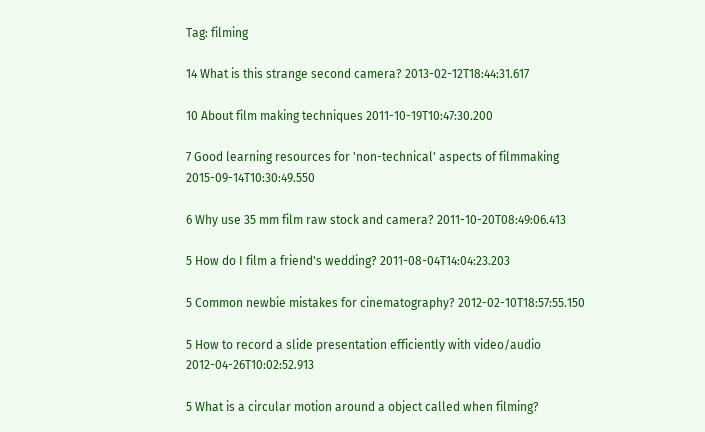Tag: filming

14 What is this strange second camera? 2013-02-12T18:44:31.617

10 About film making techniques 2011-10-19T10:47:30.200

7 Good learning resources for 'non-technical' aspects of filmmaking 2015-09-14T10:30:49.550

6 Why use 35 mm film raw stock and camera? 2011-10-20T08:49:06.413

5 How do I film a friend's wedding? 2011-08-04T14:04:23.203

5 Common newbie mistakes for cinematography? 2012-02-10T18:57:55.150

5 How to record a slide presentation efficiently with video/audio 2012-04-26T10:02:52.913

5 What is a circular motion around a object called when filming?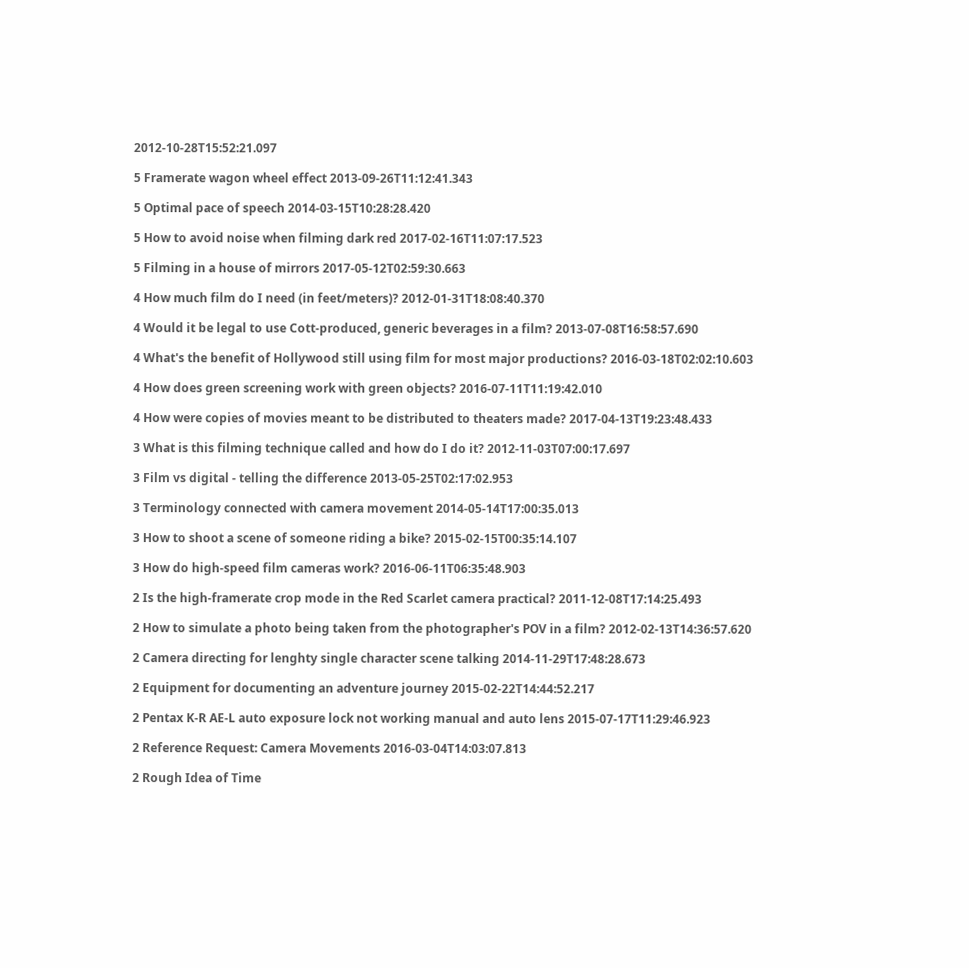2012-10-28T15:52:21.097

5 Framerate wagon wheel effect 2013-09-26T11:12:41.343

5 Optimal pace of speech 2014-03-15T10:28:28.420

5 How to avoid noise when filming dark red 2017-02-16T11:07:17.523

5 Filming in a house of mirrors 2017-05-12T02:59:30.663

4 How much film do I need (in feet/meters)? 2012-01-31T18:08:40.370

4 Would it be legal to use Cott-produced, generic beverages in a film? 2013-07-08T16:58:57.690

4 What's the benefit of Hollywood still using film for most major productions? 2016-03-18T02:02:10.603

4 How does green screening work with green objects? 2016-07-11T11:19:42.010

4 How were copies of movies meant to be distributed to theaters made? 2017-04-13T19:23:48.433

3 What is this filming technique called and how do I do it? 2012-11-03T07:00:17.697

3 Film vs digital - telling the difference 2013-05-25T02:17:02.953

3 Terminology connected with camera movement 2014-05-14T17:00:35.013

3 How to shoot a scene of someone riding a bike? 2015-02-15T00:35:14.107

3 How do high-speed film cameras work? 2016-06-11T06:35:48.903

2 Is the high-framerate crop mode in the Red Scarlet camera practical? 2011-12-08T17:14:25.493

2 How to simulate a photo being taken from the photographer's POV in a film? 2012-02-13T14:36:57.620

2 Camera directing for lenghty single character scene talking 2014-11-29T17:48:28.673

2 Equipment for documenting an adventure journey 2015-02-22T14:44:52.217

2 Pentax K-R AE-L auto exposure lock not working manual and auto lens 2015-07-17T11:29:46.923

2 Reference Request: Camera Movements 2016-03-04T14:03:07.813

2 Rough Idea of Time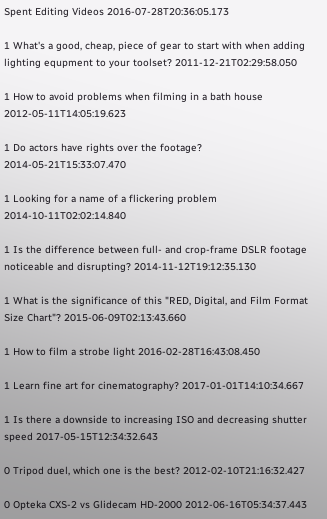Spent Editing Videos 2016-07-28T20:36:05.173

1 What's a good, cheap, piece of gear to start with when adding lighting equpment to your toolset? 2011-12-21T02:29:58.050

1 How to avoid problems when filming in a bath house 2012-05-11T14:05:19.623

1 Do actors have rights over the footage? 2014-05-21T15:33:07.470

1 Looking for a name of a flickering problem 2014-10-11T02:02:14.840

1 Is the difference between full- and crop-frame DSLR footage noticeable and disrupting? 2014-11-12T19:12:35.130

1 What is the significance of this "RED, Digital, and Film Format Size Chart"? 2015-06-09T02:13:43.660

1 How to film a strobe light 2016-02-28T16:43:08.450

1 Learn fine art for cinematography? 2017-01-01T14:10:34.667

1 Is there a downside to increasing ISO and decreasing shutter speed 2017-05-15T12:34:32.643

0 Tripod duel, which one is the best? 2012-02-10T21:16:32.427

0 Opteka CXS-2 vs Glidecam HD-2000 2012-06-16T05:34:37.443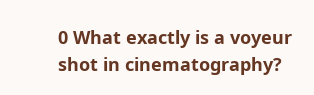0 What exactly is a voyeur shot in cinematography?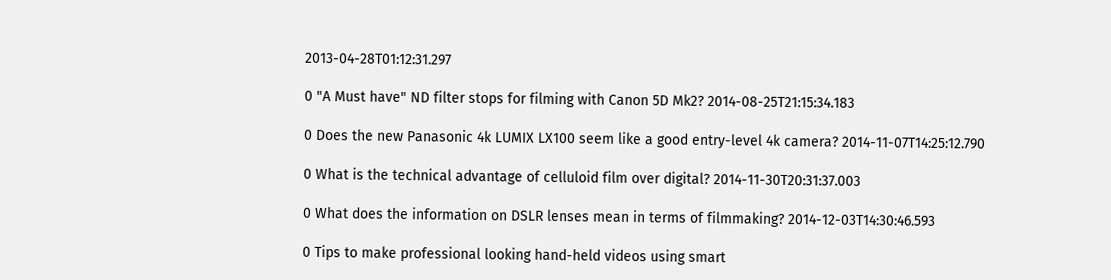2013-04-28T01:12:31.297

0 "A Must have" ND filter stops for filming with Canon 5D Mk2? 2014-08-25T21:15:34.183

0 Does the new Panasonic 4k LUMIX LX100 seem like a good entry-level 4k camera? 2014-11-07T14:25:12.790

0 What is the technical advantage of celluloid film over digital? 2014-11-30T20:31:37.003

0 What does the information on DSLR lenses mean in terms of filmmaking? 2014-12-03T14:30:46.593

0 Tips to make professional looking hand-held videos using smart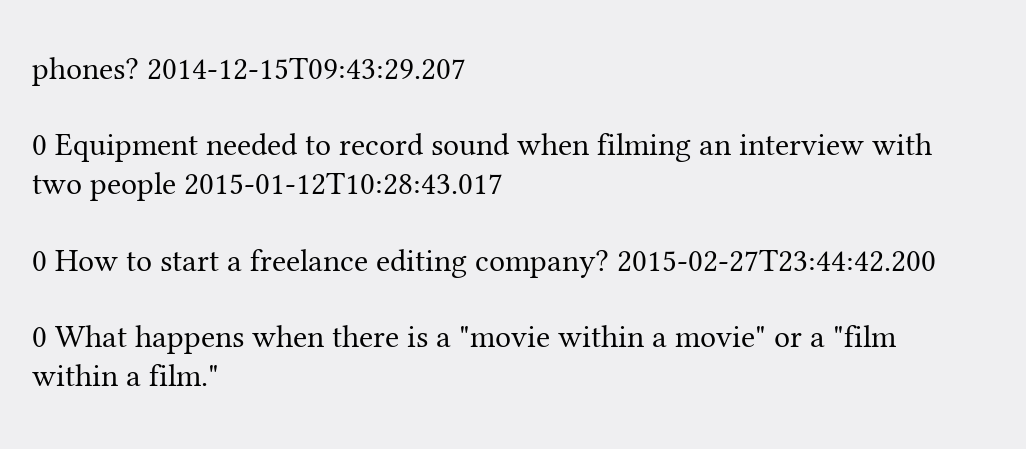phones? 2014-12-15T09:43:29.207

0 Equipment needed to record sound when filming an interview with two people 2015-01-12T10:28:43.017

0 How to start a freelance editing company? 2015-02-27T23:44:42.200

0 What happens when there is a "movie within a movie" or a "film within a film."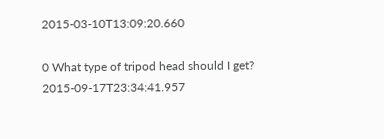2015-03-10T13:09:20.660

0 What type of tripod head should I get? 2015-09-17T23:34:41.957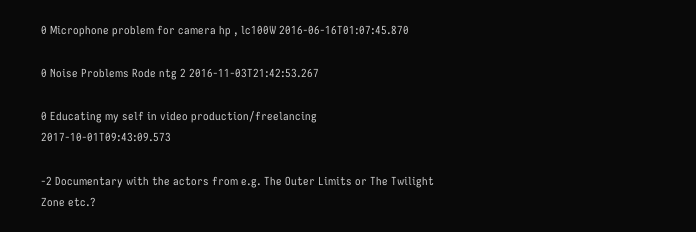0 Microphone problem for camera hp , lc100W 2016-06-16T01:07:45.870

0 Noise Problems Rode ntg 2 2016-11-03T21:42:53.267

0 Educating my self in video production/freelancing 2017-10-01T09:43:09.573

-2 Documentary with the actors from e.g. The Outer Limits or The Twilight Zone etc.?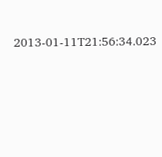2013-01-11T21:56:34.023